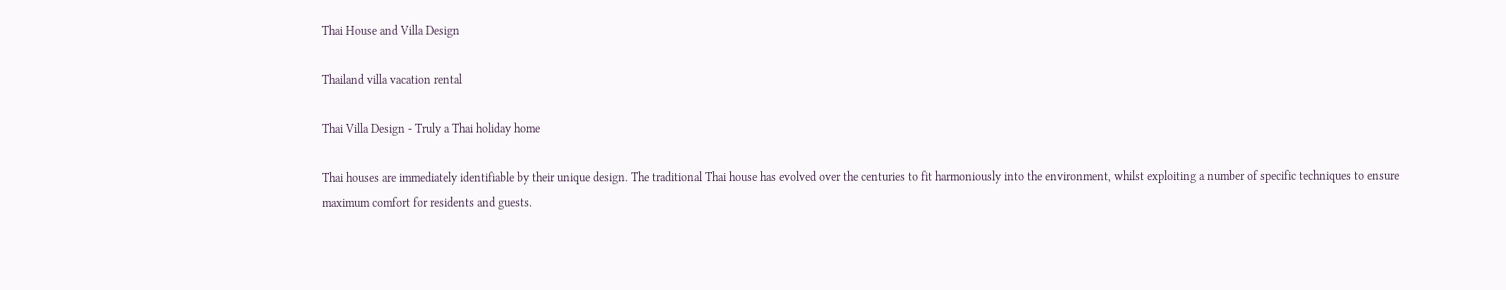Thai House and Villa Design

Thailand villa vacation rental

Thai Villa Design - Truly a Thai holiday home

Thai houses are immediately identifiable by their unique design. The traditional Thai house has evolved over the centuries to fit harmoniously into the environment, whilst exploiting a number of specific techniques to ensure maximum comfort for residents and guests.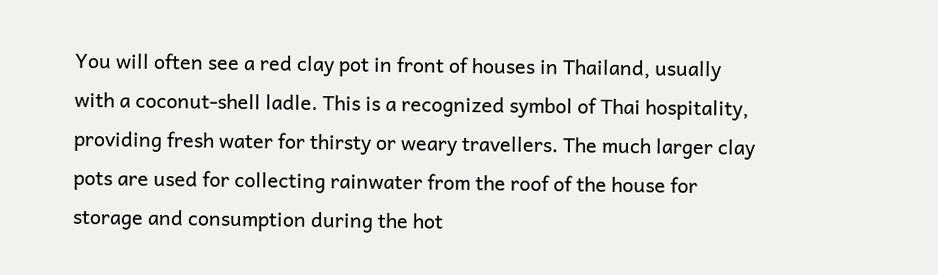You will often see a red clay pot in front of houses in Thailand, usually with a coconut-shell ladle. This is a recognized symbol of Thai hospitality, providing fresh water for thirsty or weary travellers. The much larger clay pots are used for collecting rainwater from the roof of the house for storage and consumption during the hot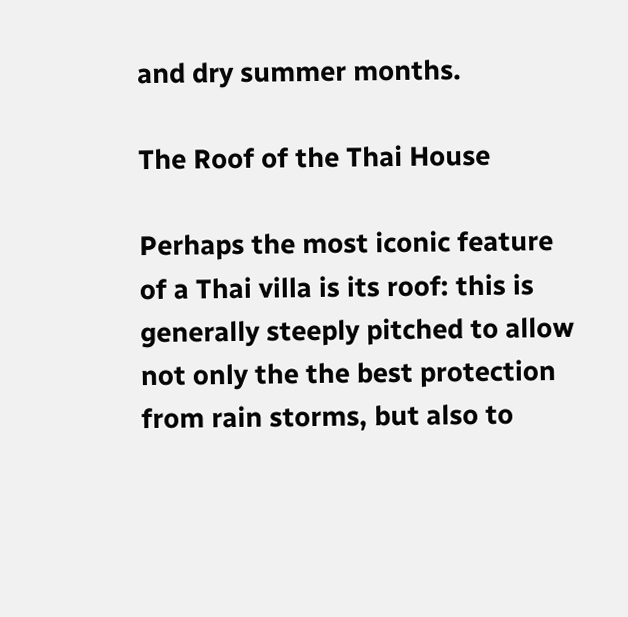and dry summer months.

The Roof of the Thai House

Perhaps the most iconic feature of a Thai villa is its roof: this is generally steeply pitched to allow not only the the best protection from rain storms, but also to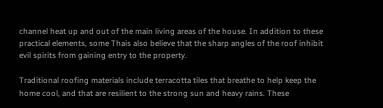channel heat up and out of the main living areas of the house. In addition to these practical elements, some Thais also believe that the sharp angles of the roof inhibit evil spirits from gaining entry to the property.

Traditional roofing materials include terracotta tiles that breathe to help keep the home cool, and that are resilient to the strong sun and heavy rains. These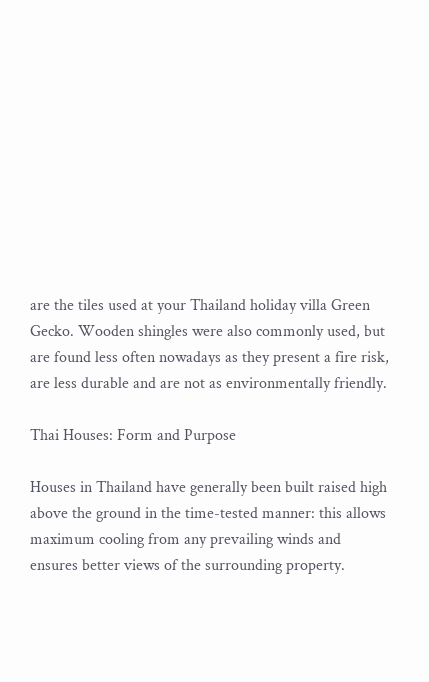are the tiles used at your Thailand holiday villa Green Gecko. Wooden shingles were also commonly used, but are found less often nowadays as they present a fire risk, are less durable and are not as environmentally friendly.

Thai Houses: Form and Purpose

Houses in Thailand have generally been built raised high above the ground in the time-tested manner: this allows maximum cooling from any prevailing winds and ensures better views of the surrounding property.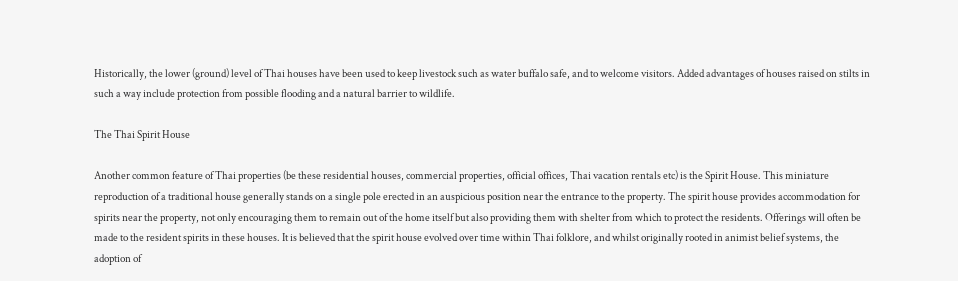Historically, the lower (ground) level of Thai houses have been used to keep livestock such as water buffalo safe, and to welcome visitors. Added advantages of houses raised on stilts in such a way include protection from possible flooding and a natural barrier to wildlife.

The Thai Spirit House

Another common feature of Thai properties (be these residential houses, commercial properties, official offices, Thai vacation rentals etc) is the Spirit House. This miniature reproduction of a traditional house generally stands on a single pole erected in an auspicious position near the entrance to the property. The spirit house provides accommodation for spirits near the property, not only encouraging them to remain out of the home itself but also providing them with shelter from which to protect the residents. Offerings will often be made to the resident spirits in these houses. It is believed that the spirit house evolved over time within Thai folklore, and whilst originally rooted in animist belief systems, the adoption of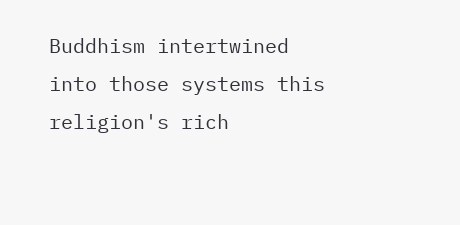Buddhism intertwined into those systems this religion's rich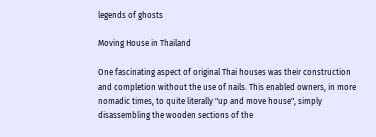legends of ghosts

Moving House in Thailand

One fascinating aspect of original Thai houses was their construction and completion without the use of nails. This enabled owners, in more nomadic times, to quite literally "up and move house", simply disassembling the wooden sections of the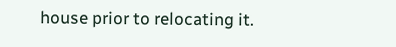house prior to relocating it.